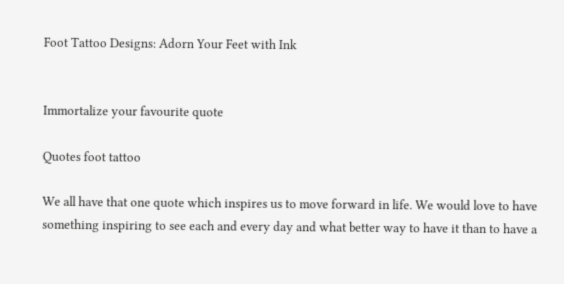Foot Tattoo Designs: Adorn Your Feet with Ink


Immortalize your favourite quote

Quotes foot tattoo

We all have that one quote which inspires us to move forward in life. We would love to have something inspiring to see each and every day and what better way to have it than to have a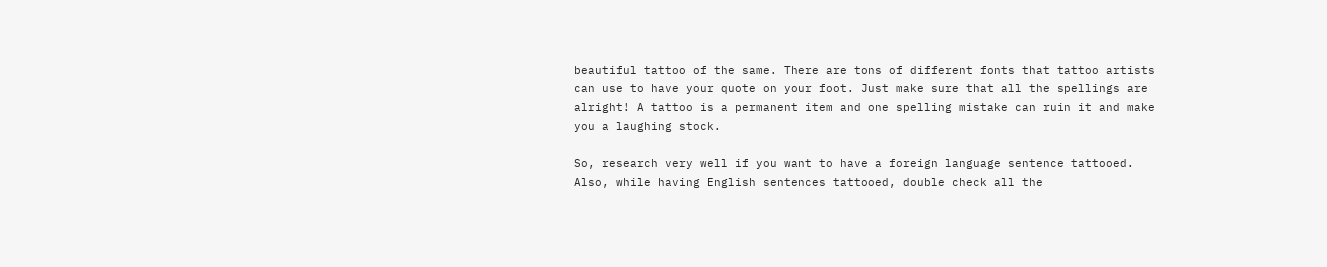beautiful tattoo of the same. There are tons of different fonts that tattoo artists can use to have your quote on your foot. Just make sure that all the spellings are alright! A tattoo is a permanent item and one spelling mistake can ruin it and make you a laughing stock.

So, research very well if you want to have a foreign language sentence tattooed. Also, while having English sentences tattooed, double check all the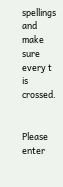spellings and make sure every t is crossed.


Please enter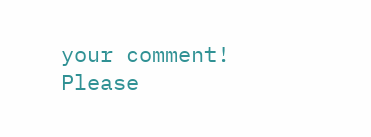your comment!
Please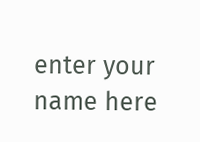enter your name here